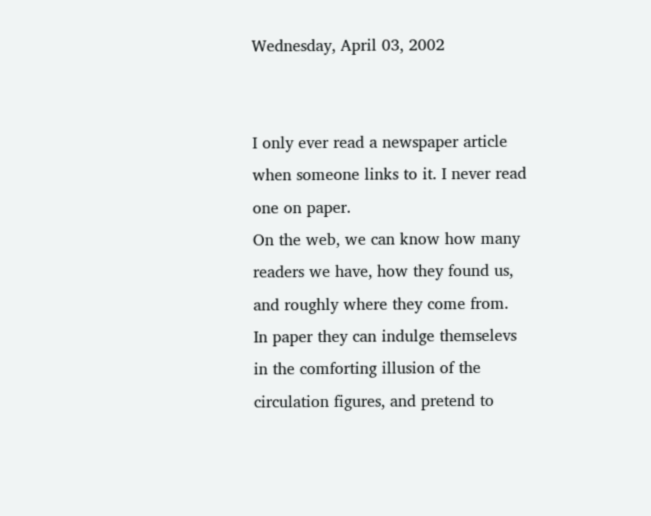Wednesday, April 03, 2002


I only ever read a newspaper article when someone links to it. I never read one on paper.
On the web, we can know how many readers we have, how they found us, and roughly where they come from.
In paper they can indulge themselevs in the comforting illusion of the circulation figures, and pretend to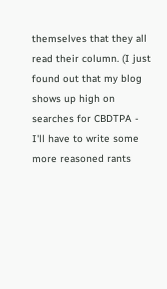themselves that they all read their column. (I just found out that my blog shows up high on searches for CBDTPA - I'll have to write some more reasoned rants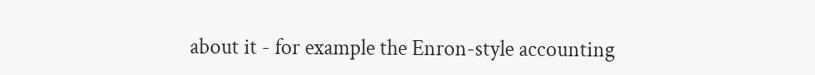about it - for example the Enron-style accounting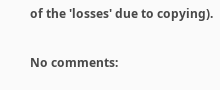of the 'losses' due to copying).

No comments: